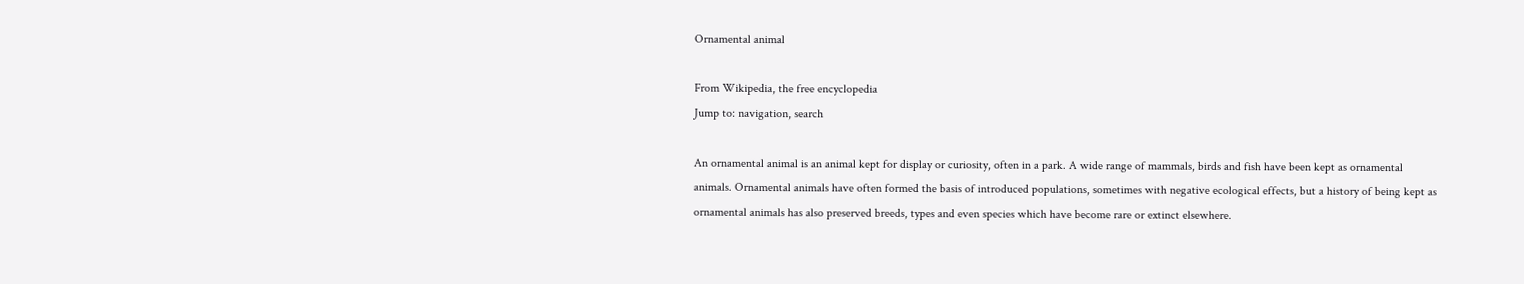Ornamental animal

From Wikipedia, the free encyclopedia
Jump to: navigation, search

An ornamental animal is an animal kept for display or curiosity, often in a park. A wide range of mammals, birds and fish have been kept as ornamental animals. Ornamental animals have often formed the basis of introduced populations, sometimes with negative ecological effects, but a history of being kept as ornamental animals has also preserved breeds, types and even species which have become rare or extinct elsewhere.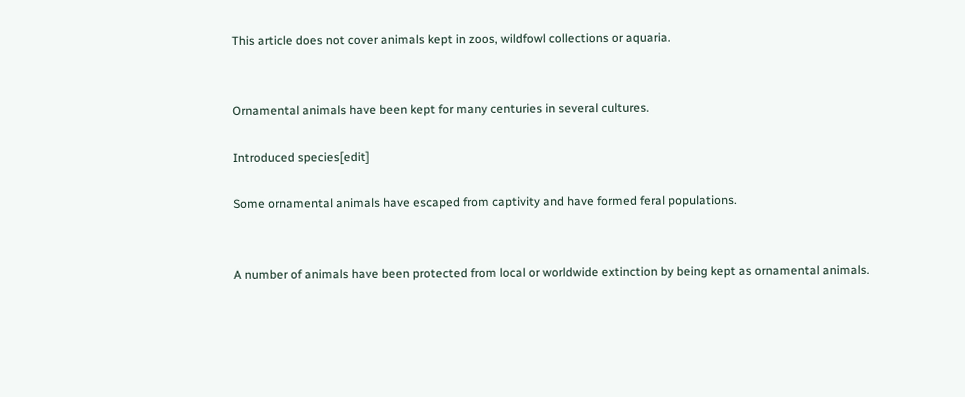This article does not cover animals kept in zoos, wildfowl collections or aquaria.


Ornamental animals have been kept for many centuries in several cultures.

Introduced species[edit]

Some ornamental animals have escaped from captivity and have formed feral populations.


A number of animals have been protected from local or worldwide extinction by being kept as ornamental animals.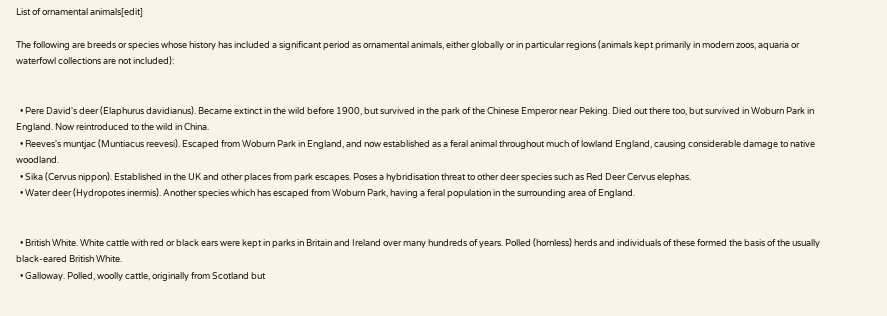List of ornamental animals[edit]

The following are breeds or species whose history has included a significant period as ornamental animals, either globally or in particular regions (animals kept primarily in modern zoos, aquaria or waterfowl collections are not included):


  • Pere David's deer (Elaphurus davidianus). Became extinct in the wild before 1900, but survived in the park of the Chinese Emperor near Peking. Died out there too, but survived in Woburn Park in England. Now reintroduced to the wild in China.
  • Reeves's muntjac (Muntiacus reevesi). Escaped from Woburn Park in England, and now established as a feral animal throughout much of lowland England, causing considerable damage to native woodland.
  • Sika (Cervus nippon). Established in the UK and other places from park escapes. Poses a hybridisation threat to other deer species such as Red Deer Cervus elephas.
  • Water deer (Hydropotes inermis). Another species which has escaped from Woburn Park, having a feral population in the surrounding area of England.


  • British White. White cattle with red or black ears were kept in parks in Britain and Ireland over many hundreds of years. Polled (hornless) herds and individuals of these formed the basis of the usually black-eared British White.
  • Galloway. Polled, woolly cattle, originally from Scotland but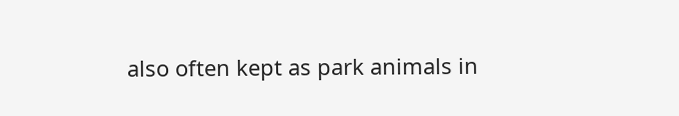also often kept as park animals in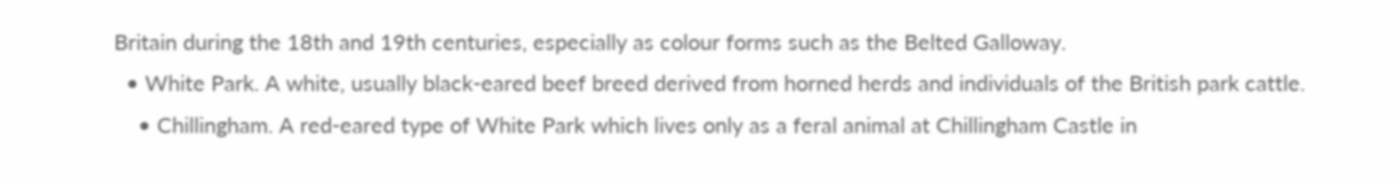Britain during the 18th and 19th centuries, especially as colour forms such as the Belted Galloway.
  • White Park. A white, usually black-eared beef breed derived from horned herds and individuals of the British park cattle.
    • Chillingham. A red-eared type of White Park which lives only as a feral animal at Chillingham Castle in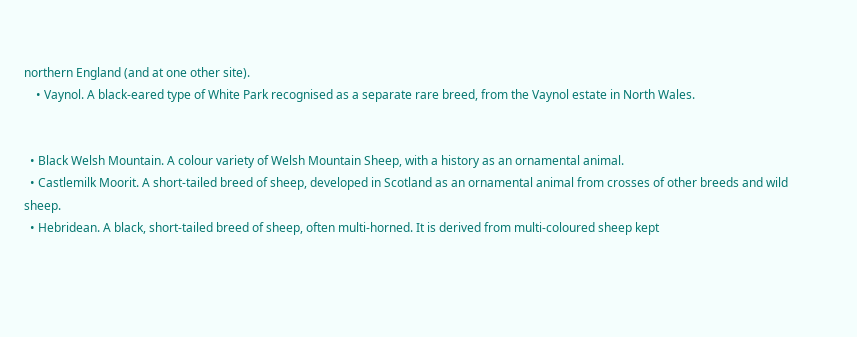northern England (and at one other site).
    • Vaynol. A black-eared type of White Park recognised as a separate rare breed, from the Vaynol estate in North Wales.


  • Black Welsh Mountain. A colour variety of Welsh Mountain Sheep, with a history as an ornamental animal.
  • Castlemilk Moorit. A short-tailed breed of sheep, developed in Scotland as an ornamental animal from crosses of other breeds and wild sheep.
  • Hebridean. A black, short-tailed breed of sheep, often multi-horned. It is derived from multi-coloured sheep kept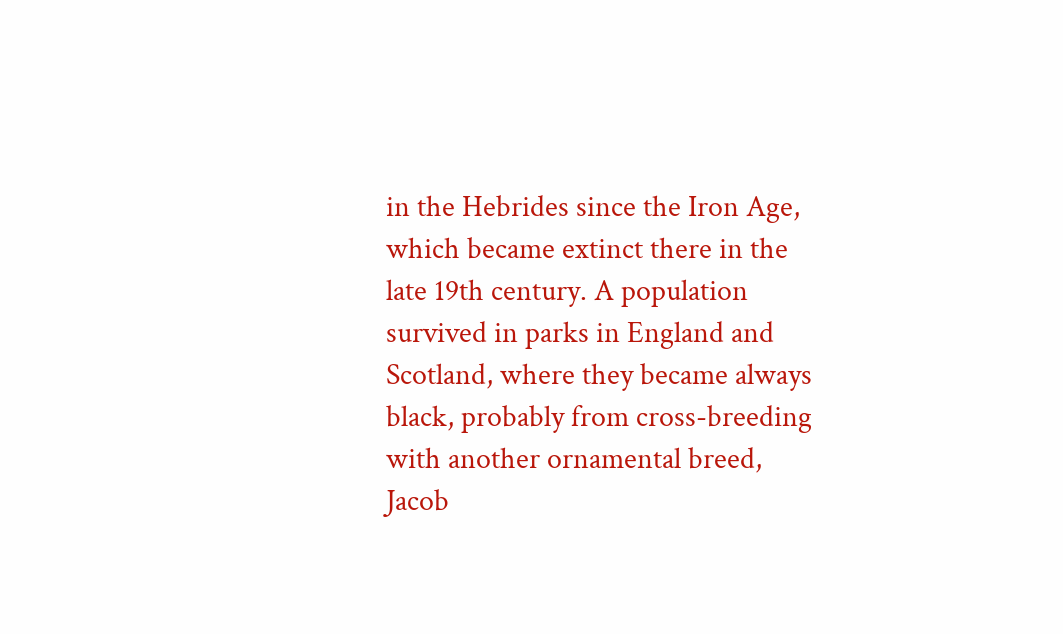in the Hebrides since the Iron Age, which became extinct there in the late 19th century. A population survived in parks in England and Scotland, where they became always black, probably from cross-breeding with another ornamental breed, Jacob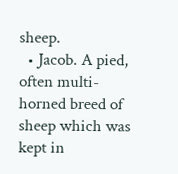sheep.
  • Jacob. A pied, often multi-horned breed of sheep which was kept in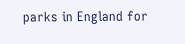parks in England for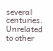several centuries. Unrelated to other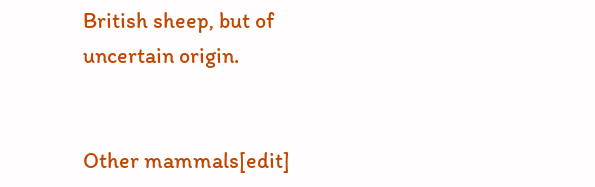British sheep, but of uncertain origin.


Other mammals[edit]